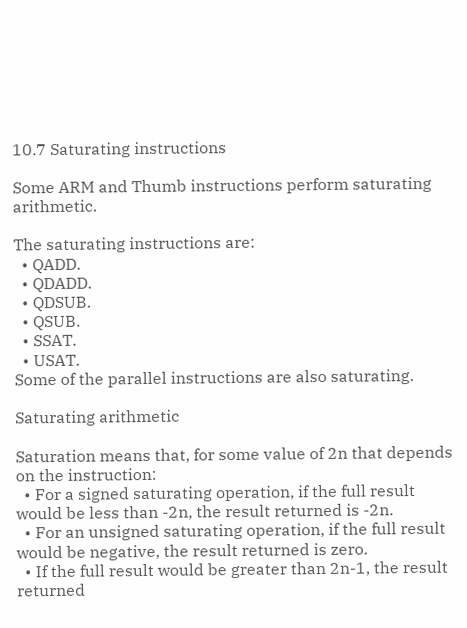10.7 Saturating instructions

Some ARM and Thumb instructions perform saturating arithmetic.

The saturating instructions are:
  • QADD.
  • QDADD.
  • QDSUB.
  • QSUB.
  • SSAT.
  • USAT.
Some of the parallel instructions are also saturating.

Saturating arithmetic

Saturation means that, for some value of 2n that depends on the instruction:
  • For a signed saturating operation, if the full result would be less than -2n, the result returned is -2n.
  • For an unsigned saturating operation, if the full result would be negative, the result returned is zero.
  • If the full result would be greater than 2n-1, the result returned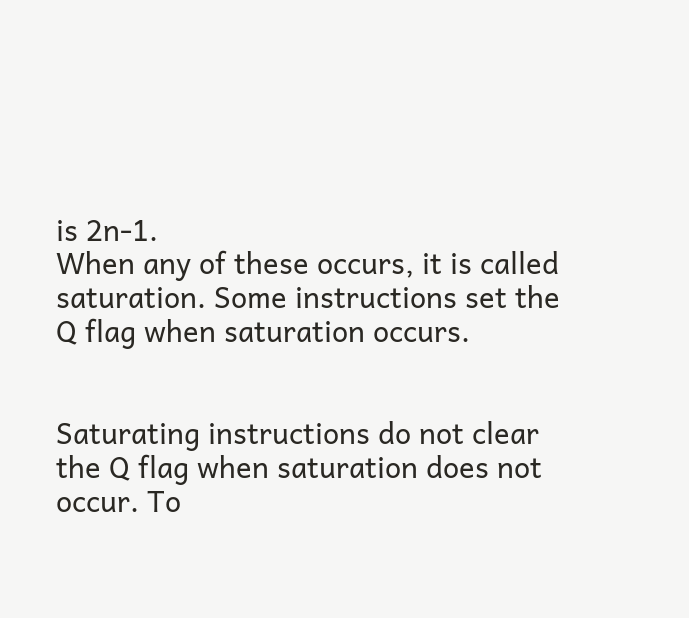is 2n-1.
When any of these occurs, it is called saturation. Some instructions set the Q flag when saturation occurs.


Saturating instructions do not clear the Q flag when saturation does not occur. To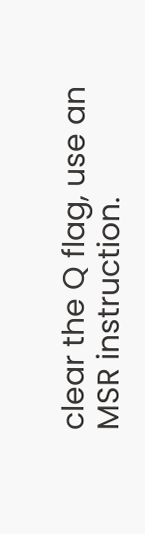clear the Q flag, use an MSR instruction.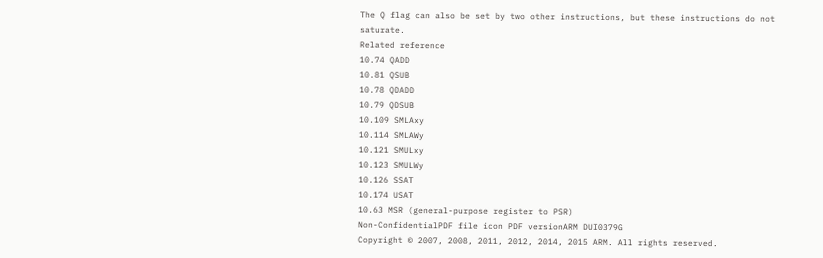The Q flag can also be set by two other instructions, but these instructions do not saturate.
Related reference
10.74 QADD
10.81 QSUB
10.78 QDADD
10.79 QDSUB
10.109 SMLAxy
10.114 SMLAWy
10.121 SMULxy
10.123 SMULWy
10.126 SSAT
10.174 USAT
10.63 MSR (general-purpose register to PSR)
Non-ConfidentialPDF file icon PDF versionARM DUI0379G
Copyright © 2007, 2008, 2011, 2012, 2014, 2015 ARM. All rights reserved.